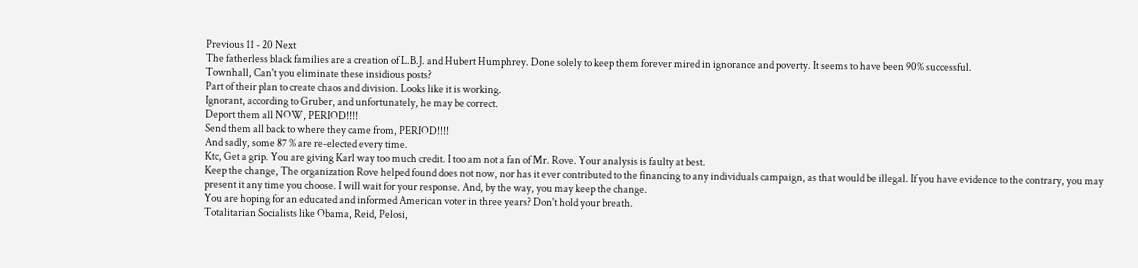Previous 11 - 20 Next
The fatherless black families are a creation of L.B.J. and Hubert Humphrey. Done solely to keep them forever mired in ignorance and poverty. It seems to have been 90% successful.
Townhall, Can't you eliminate these insidious posts?
Part of their plan to create chaos and division. Looks like it is working.
Ignorant, according to Gruber, and unfortunately, he may be correct.
Deport them all NOW, PERIOD!!!!
Send them all back to where they came from, PERIOD!!!!
And sadly, some 87 % are re-elected every time.
Ktc, Get a grip. You are giving Karl way too much credit. I too am not a fan of Mr. Rove. Your analysis is faulty at best.
Keep the change, The organization Rove helped found does not now, nor has it ever contributed to the financing to any individuals campaign, as that would be illegal. If you have evidence to the contrary, you may present it any time you choose. I will wait for your response. And, by the way, you may keep the change.
You are hoping for an educated and informed American voter in three years? Don't hold your breath.
Totalitarian Socialists like Obama, Reid, Pelosi,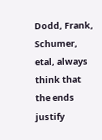Dodd, Frank, Schumer, etal, always think that the ends justify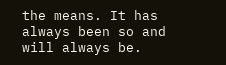the means. It has always been so and will always be.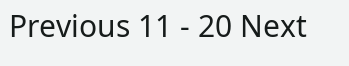Previous 11 - 20 Next